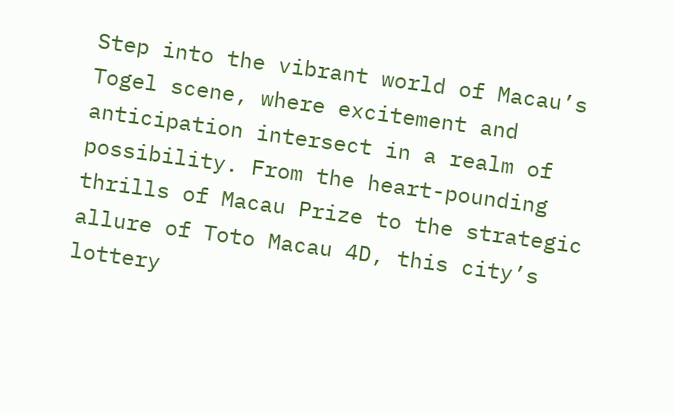Step into the vibrant world of Macau’s Togel scene, where excitement and anticipation intersect in a realm of possibility. From the heart-pounding thrills of Macau Prize to the strategic allure of Toto Macau 4D, this city’s lottery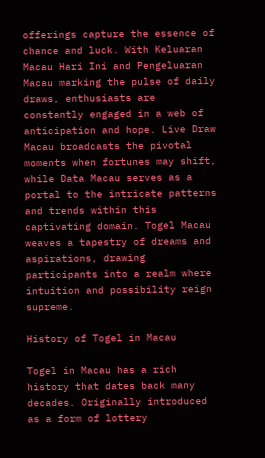offerings capture the essence of chance and luck. With Keluaran Macau Hari Ini and Pengeluaran Macau marking the pulse of daily draws, enthusiasts are constantly engaged in a web of anticipation and hope. Live Draw Macau broadcasts the pivotal moments when fortunes may shift, while Data Macau serves as a portal to the intricate patterns and trends within this captivating domain. Togel Macau weaves a tapestry of dreams and aspirations, drawing participants into a realm where intuition and possibility reign supreme.

History of Togel in Macau

Togel in Macau has a rich history that dates back many decades. Originally introduced as a form of lottery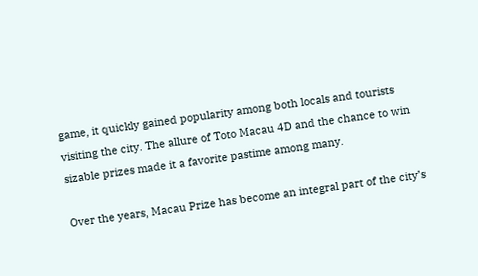game, it quickly gained popularity among both locals and tourists visiting the city. The allure of Toto Macau 4D and the chance to win sizable prizes made it a favorite pastime among many.

Over the years, Macau Prize has become an integral part of the city’s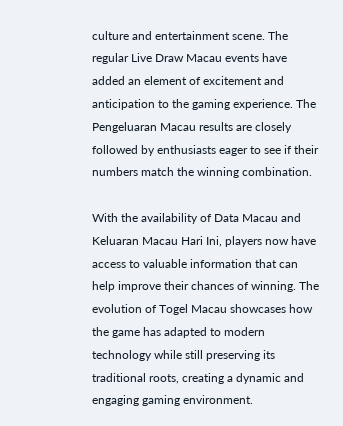culture and entertainment scene. The regular Live Draw Macau events have added an element of excitement and anticipation to the gaming experience. The Pengeluaran Macau results are closely followed by enthusiasts eager to see if their numbers match the winning combination.

With the availability of Data Macau and Keluaran Macau Hari Ini, players now have access to valuable information that can help improve their chances of winning. The evolution of Togel Macau showcases how the game has adapted to modern technology while still preserving its traditional roots, creating a dynamic and engaging gaming environment.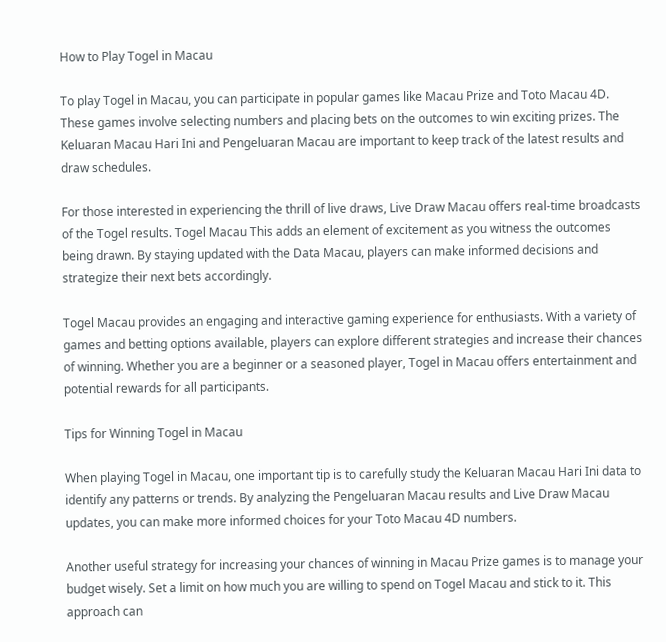How to Play Togel in Macau

To play Togel in Macau, you can participate in popular games like Macau Prize and Toto Macau 4D. These games involve selecting numbers and placing bets on the outcomes to win exciting prizes. The Keluaran Macau Hari Ini and Pengeluaran Macau are important to keep track of the latest results and draw schedules.

For those interested in experiencing the thrill of live draws, Live Draw Macau offers real-time broadcasts of the Togel results. Togel Macau This adds an element of excitement as you witness the outcomes being drawn. By staying updated with the Data Macau, players can make informed decisions and strategize their next bets accordingly.

Togel Macau provides an engaging and interactive gaming experience for enthusiasts. With a variety of games and betting options available, players can explore different strategies and increase their chances of winning. Whether you are a beginner or a seasoned player, Togel in Macau offers entertainment and potential rewards for all participants.

Tips for Winning Togel in Macau

When playing Togel in Macau, one important tip is to carefully study the Keluaran Macau Hari Ini data to identify any patterns or trends. By analyzing the Pengeluaran Macau results and Live Draw Macau updates, you can make more informed choices for your Toto Macau 4D numbers.

Another useful strategy for increasing your chances of winning in Macau Prize games is to manage your budget wisely. Set a limit on how much you are willing to spend on Togel Macau and stick to it. This approach can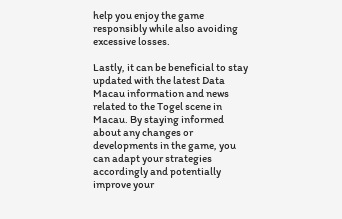help you enjoy the game responsibly while also avoiding excessive losses.

Lastly, it can be beneficial to stay updated with the latest Data Macau information and news related to the Togel scene in Macau. By staying informed about any changes or developments in the game, you can adapt your strategies accordingly and potentially improve your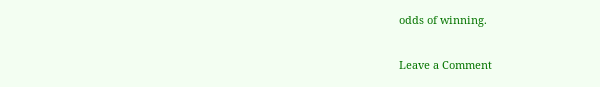odds of winning.

Leave a Comment